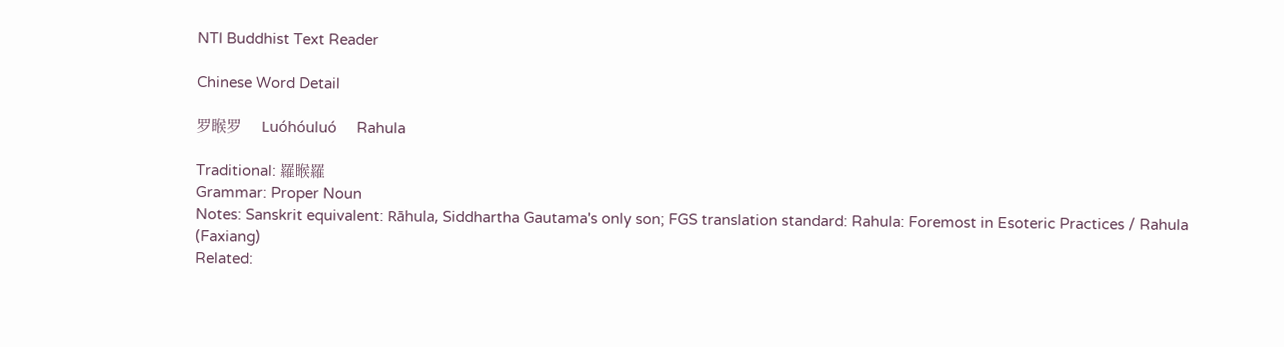NTI Buddhist Text Reader

Chinese Word Detail

罗睺罗     Luóhóuluó     Rahula

Traditional: 羅睺羅
Grammar: Proper Noun
Notes: Sanskrit equivalent: Rāhula, Siddhartha Gautama's only son; FGS translation standard: Rahula: Foremost in Esoteric Practices / Rahula (Faxiang)
Related: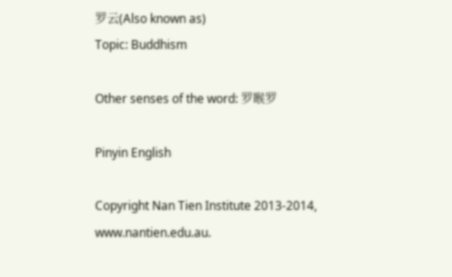罗云(Also known as)
Topic: Buddhism

Other senses of the word: 罗睺罗

Pinyin English

Copyright Nan Tien Institute 2013-2014, www.nantien.edu.au.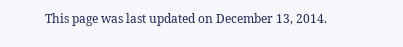This page was last updated on December 13, 2014.